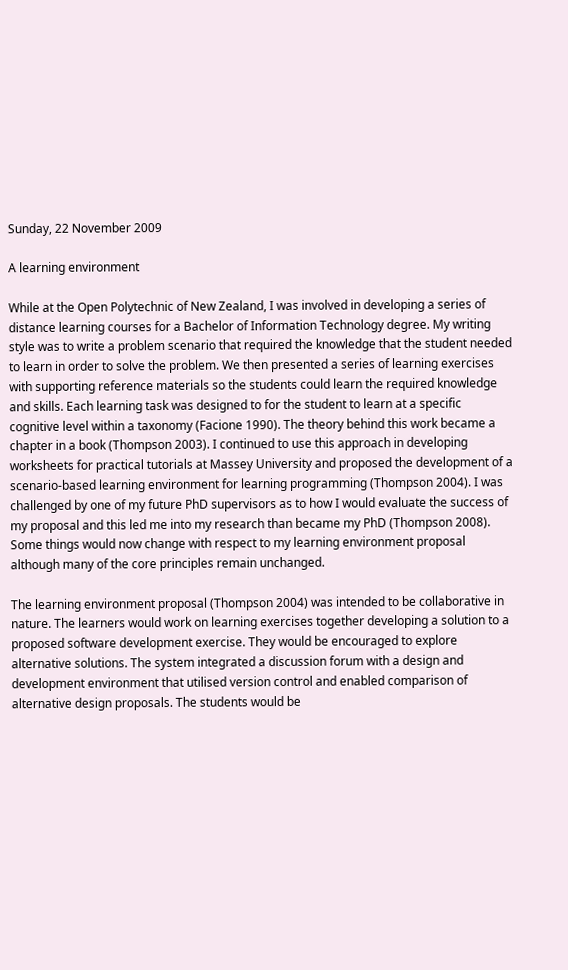Sunday, 22 November 2009

A learning environment

While at the Open Polytechnic of New Zealand, I was involved in developing a series of distance learning courses for a Bachelor of Information Technology degree. My writing style was to write a problem scenario that required the knowledge that the student needed to learn in order to solve the problem. We then presented a series of learning exercises with supporting reference materials so the students could learn the required knowledge and skills. Each learning task was designed to for the student to learn at a specific cognitive level within a taxonomy (Facione 1990). The theory behind this work became a chapter in a book (Thompson 2003). I continued to use this approach in developing worksheets for practical tutorials at Massey University and proposed the development of a scenario-based learning environment for learning programming (Thompson 2004). I was challenged by one of my future PhD supervisors as to how I would evaluate the success of my proposal and this led me into my research than became my PhD (Thompson 2008). Some things would now change with respect to my learning environment proposal although many of the core principles remain unchanged.

The learning environment proposal (Thompson 2004) was intended to be collaborative in nature. The learners would work on learning exercises together developing a solution to a proposed software development exercise. They would be encouraged to explore alternative solutions. The system integrated a discussion forum with a design and development environment that utilised version control and enabled comparison of alternative design proposals. The students would be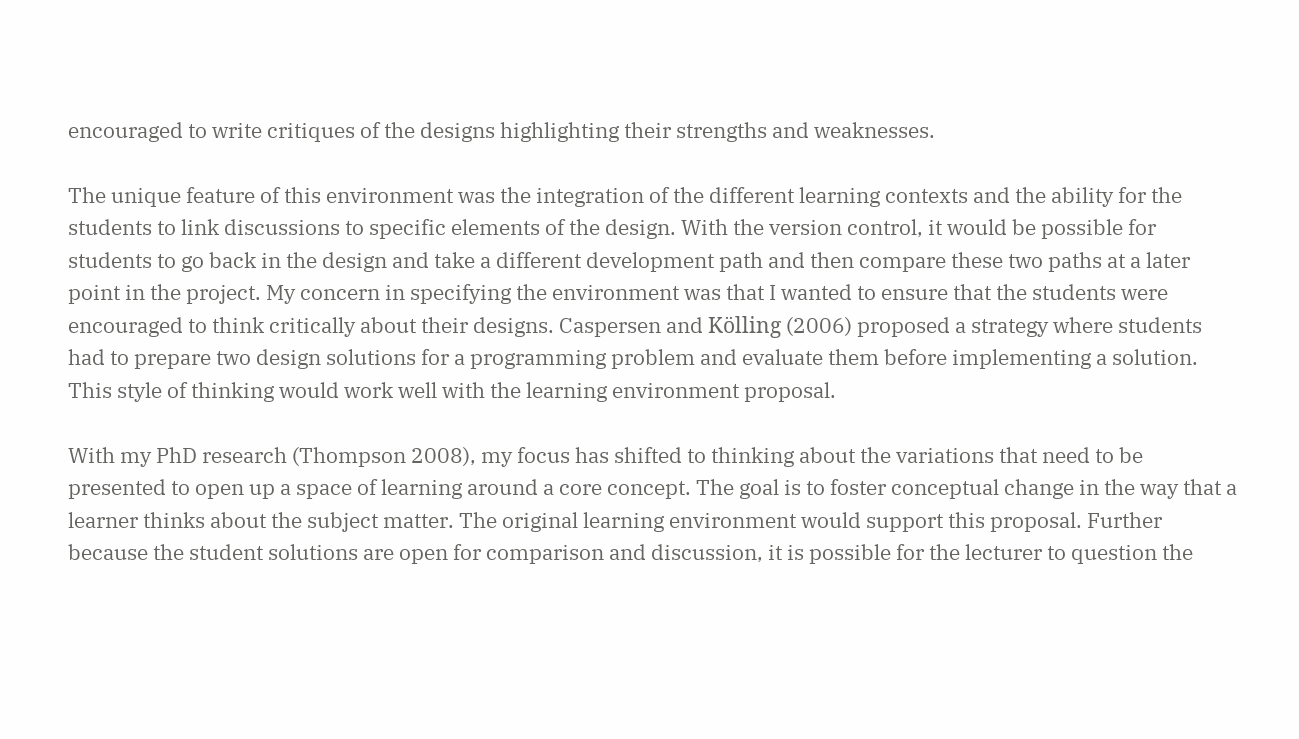encouraged to write critiques of the designs highlighting their strengths and weaknesses.

The unique feature of this environment was the integration of the different learning contexts and the ability for the students to link discussions to specific elements of the design. With the version control, it would be possible for students to go back in the design and take a different development path and then compare these two paths at a later point in the project. My concern in specifying the environment was that I wanted to ensure that the students were encouraged to think critically about their designs. Caspersen and Kölling (2006) proposed a strategy where students had to prepare two design solutions for a programming problem and evaluate them before implementing a solution. This style of thinking would work well with the learning environment proposal.

With my PhD research (Thompson 2008), my focus has shifted to thinking about the variations that need to be presented to open up a space of learning around a core concept. The goal is to foster conceptual change in the way that a learner thinks about the subject matter. The original learning environment would support this proposal. Further because the student solutions are open for comparison and discussion, it is possible for the lecturer to question the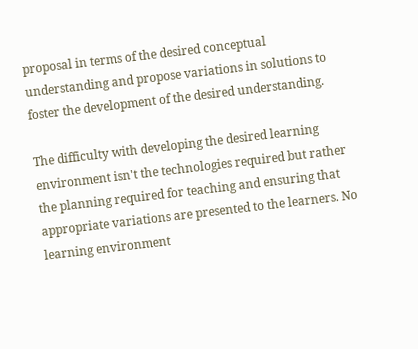proposal in terms of the desired conceptual understanding and propose variations in solutions to foster the development of the desired understanding.

The difficulty with developing the desired learning environment isn't the technologies required but rather the planning required for teaching and ensuring that appropriate variations are presented to the learners. No learning environment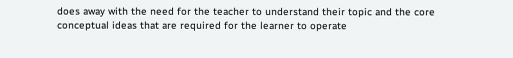does away with the need for the teacher to understand their topic and the core conceptual ideas that are required for the learner to operate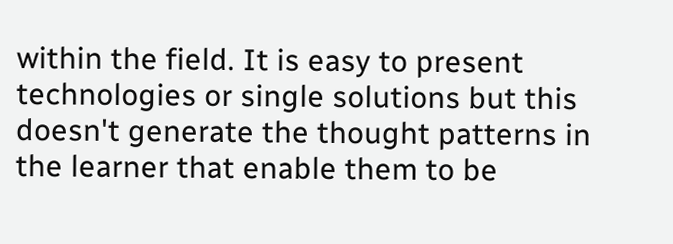within the field. It is easy to present technologies or single solutions but this doesn't generate the thought patterns in the learner that enable them to be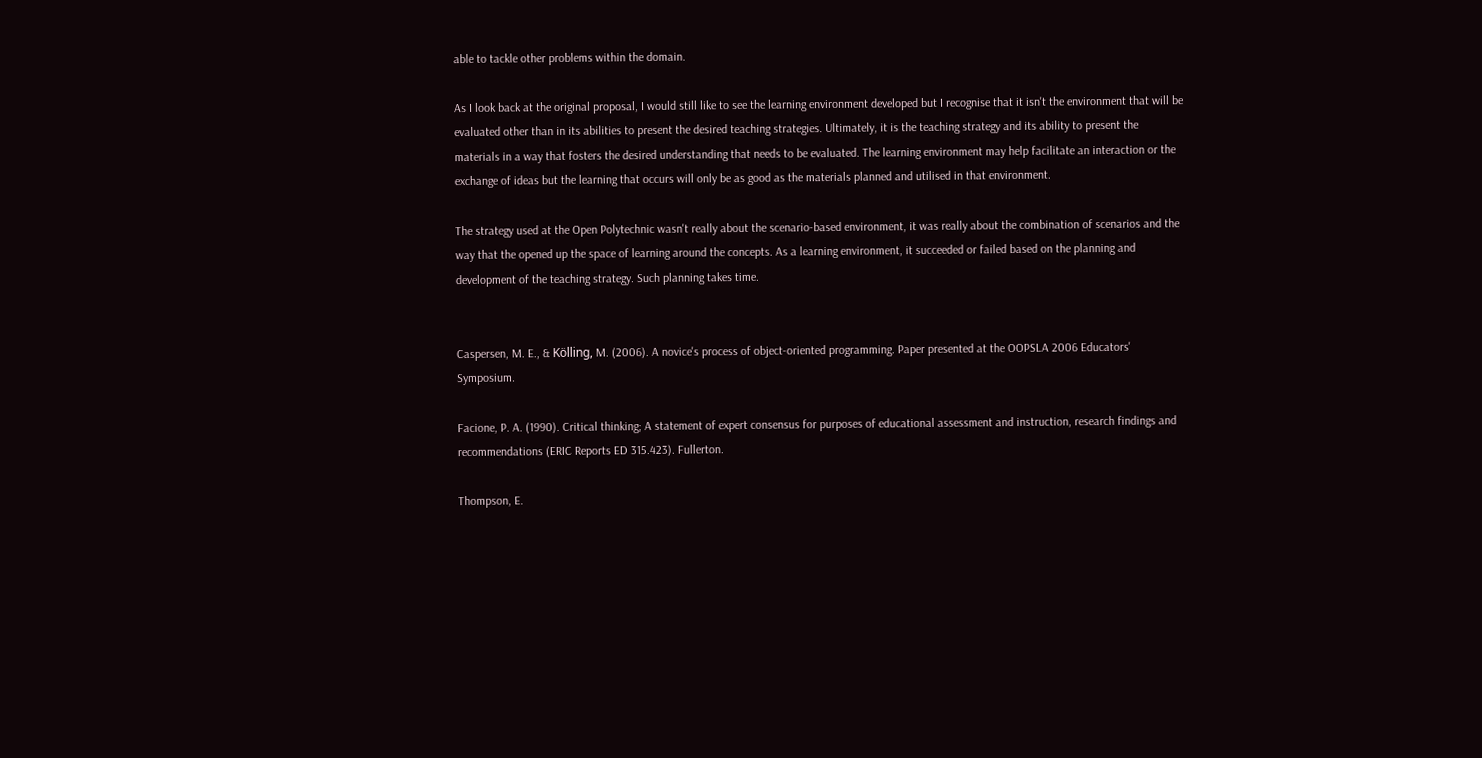able to tackle other problems within the domain.

As I look back at the original proposal, I would still like to see the learning environment developed but I recognise that it isn't the environment that will be evaluated other than in its abilities to present the desired teaching strategies. Ultimately, it is the teaching strategy and its ability to present the materials in a way that fosters the desired understanding that needs to be evaluated. The learning environment may help facilitate an interaction or the exchange of ideas but the learning that occurs will only be as good as the materials planned and utilised in that environment.

The strategy used at the Open Polytechnic wasn't really about the scenario-based environment, it was really about the combination of scenarios and the way that the opened up the space of learning around the concepts. As a learning environment, it succeeded or failed based on the planning and development of the teaching strategy. Such planning takes time.


Caspersen, M. E., & Kölling, M. (2006). A novice's process of object-oriented programming. Paper presented at the OOPSLA 2006 Educators' Symposium.

Facione, P. A. (1990). Critical thinking; A statement of expert consensus for purposes of educational assessment and instruction, research findings and recommendations (ERIC Reports ED 315.423). Fullerton.

Thompson, E.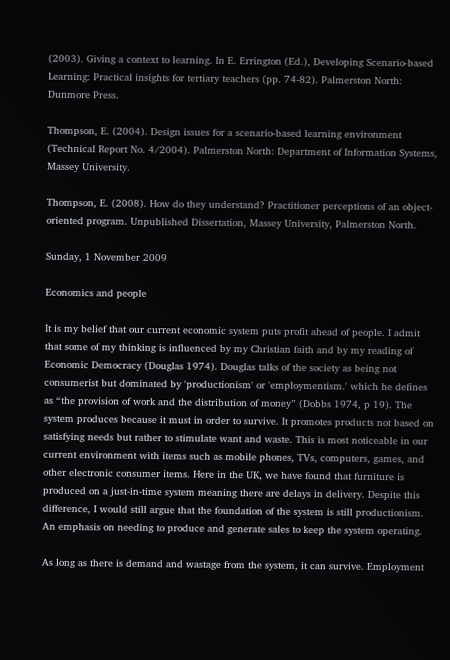(2003). Giving a context to learning. In E. Errington (Ed.), Developing Scenario-based Learning: Practical insights for tertiary teachers (pp. 74-82). Palmerston North: Dunmore Press.

Thompson, E. (2004). Design issues for a scenario-based learning environment (Technical Report No. 4/2004). Palmerston North: Department of Information Systems, Massey University.

Thompson, E. (2008). How do they understand? Practitioner perceptions of an object-oriented program. Unpublished Dissertation, Massey University, Palmerston North.

Sunday, 1 November 2009

Economics and people

It is my belief that our current economic system puts profit ahead of people. I admit that some of my thinking is influenced by my Christian faith and by my reading of Economic Democracy (Douglas 1974). Douglas talks of the society as being not consumerist but dominated by 'productionism' or 'employmentism.' which he defines as “the provision of work and the distribution of money” (Dobbs 1974, p 19). The system produces because it must in order to survive. It promotes products not based on satisfying needs but rather to stimulate want and waste. This is most noticeable in our current environment with items such as mobile phones, TVs, computers, games, and other electronic consumer items. Here in the UK, we have found that furniture is produced on a just-in-time system meaning there are delays in delivery. Despite this difference, I would still argue that the foundation of the system is still productionism. An emphasis on needing to produce and generate sales to keep the system operating.

As long as there is demand and wastage from the system, it can survive. Employment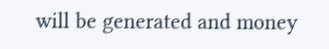will be generated and money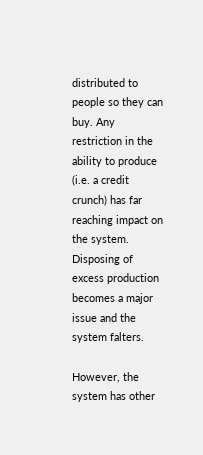distributed to people so they can buy. Any restriction in the ability to produce (i.e. a credit crunch) has far reaching impact on the system. Disposing of excess production becomes a major issue and the system falters.

However, the system has other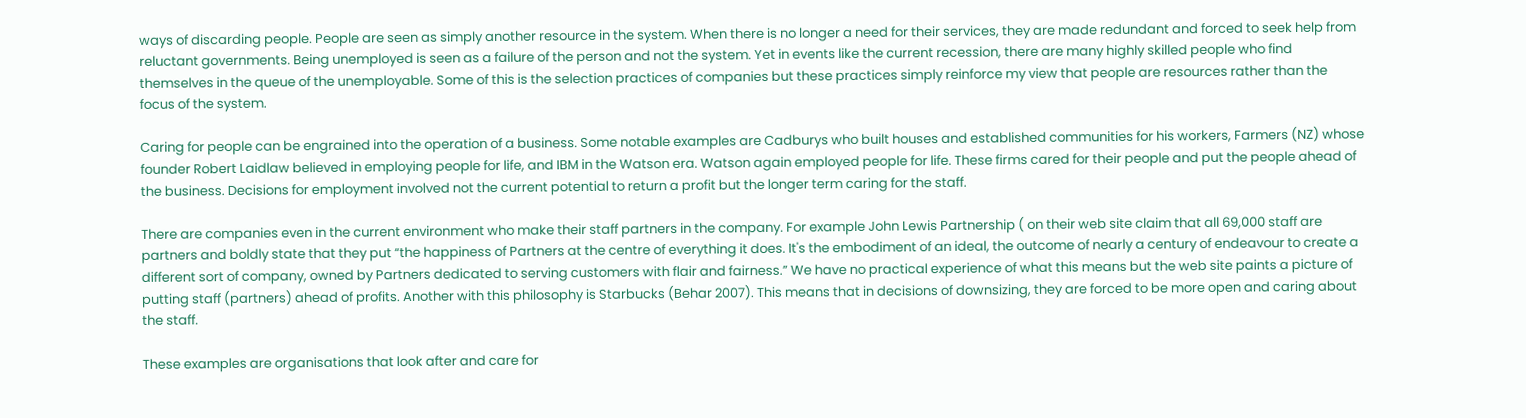ways of discarding people. People are seen as simply another resource in the system. When there is no longer a need for their services, they are made redundant and forced to seek help from reluctant governments. Being unemployed is seen as a failure of the person and not the system. Yet in events like the current recession, there are many highly skilled people who find themselves in the queue of the unemployable. Some of this is the selection practices of companies but these practices simply reinforce my view that people are resources rather than the focus of the system.

Caring for people can be engrained into the operation of a business. Some notable examples are Cadburys who built houses and established communities for his workers, Farmers (NZ) whose founder Robert Laidlaw believed in employing people for life, and IBM in the Watson era. Watson again employed people for life. These firms cared for their people and put the people ahead of the business. Decisions for employment involved not the current potential to return a profit but the longer term caring for the staff.

There are companies even in the current environment who make their staff partners in the company. For example John Lewis Partnership ( on their web site claim that all 69,000 staff are partners and boldly state that they put “the happiness of Partners at the centre of everything it does. It's the embodiment of an ideal, the outcome of nearly a century of endeavour to create a different sort of company, owned by Partners dedicated to serving customers with flair and fairness.” We have no practical experience of what this means but the web site paints a picture of putting staff (partners) ahead of profits. Another with this philosophy is Starbucks (Behar 2007). This means that in decisions of downsizing, they are forced to be more open and caring about the staff.

These examples are organisations that look after and care for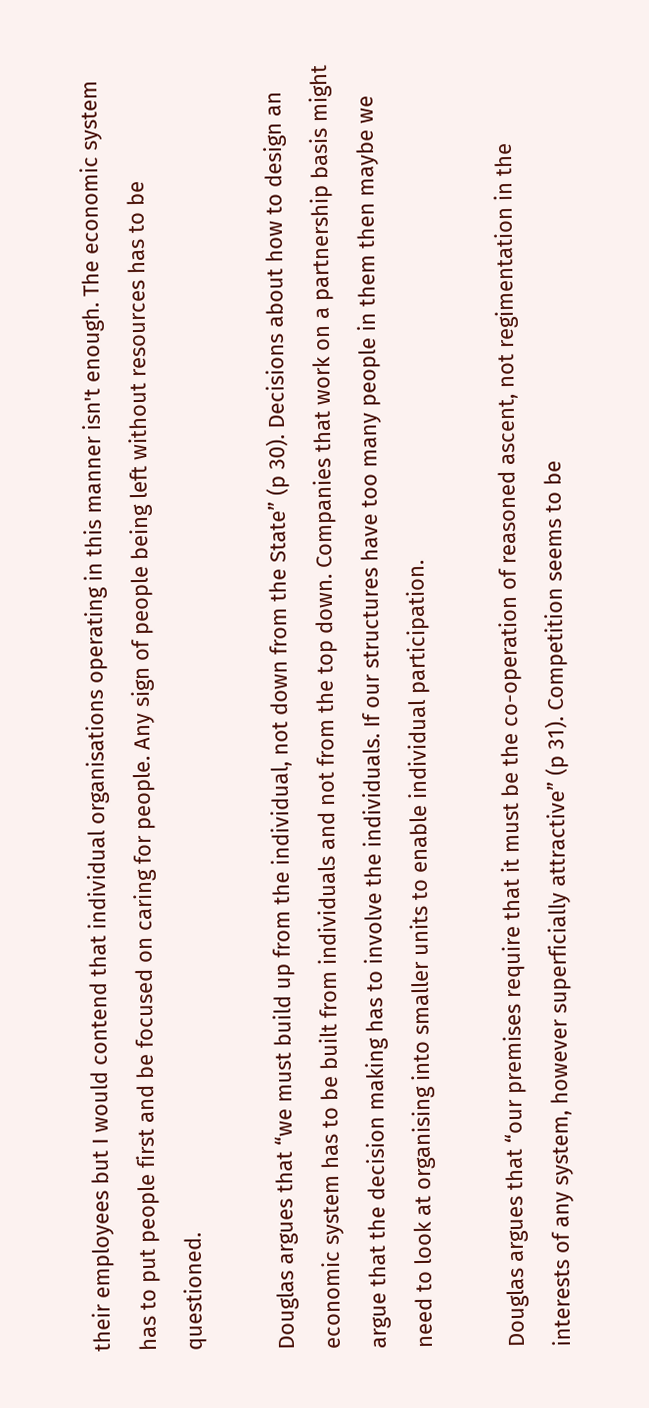their employees but I would contend that individual organisations operating in this manner isn't enough. The economic system has to put people first and be focused on caring for people. Any sign of people being left without resources has to be questioned.

Douglas argues that “we must build up from the individual, not down from the State” (p 30). Decisions about how to design an economic system has to be built from individuals and not from the top down. Companies that work on a partnership basis might argue that the decision making has to involve the individuals. If our structures have too many people in them then maybe we need to look at organising into smaller units to enable individual participation.

Douglas argues that “our premises require that it must be the co-operation of reasoned ascent, not regimentation in the interests of any system, however superficially attractive” (p 31). Competition seems to be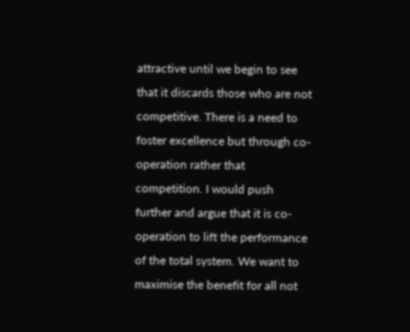attractive until we begin to see that it discards those who are not competitive. There is a need to foster excellence but through co-operation rather that competition. I would push further and argue that it is co-operation to lift the performance of the total system. We want to maximise the benefit for all not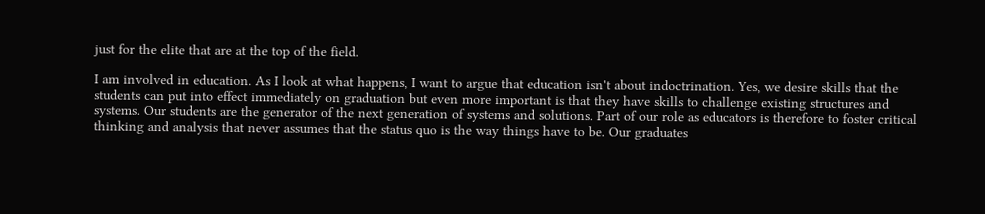just for the elite that are at the top of the field.

I am involved in education. As I look at what happens, I want to argue that education isn't about indoctrination. Yes, we desire skills that the students can put into effect immediately on graduation but even more important is that they have skills to challenge existing structures and systems. Our students are the generator of the next generation of systems and solutions. Part of our role as educators is therefore to foster critical thinking and analysis that never assumes that the status quo is the way things have to be. Our graduates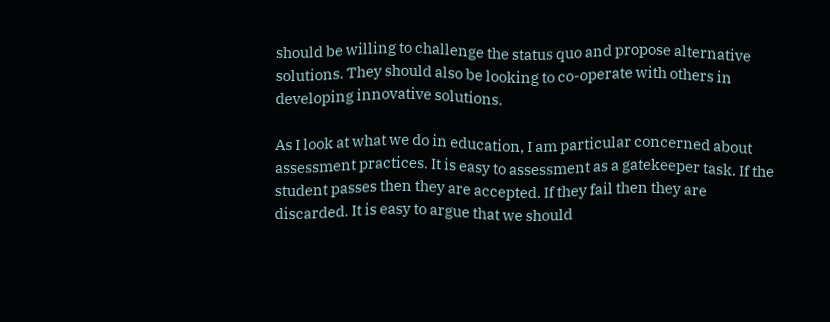should be willing to challenge the status quo and propose alternative solutions. They should also be looking to co-operate with others in developing innovative solutions.

As I look at what we do in education, I am particular concerned about assessment practices. It is easy to assessment as a gatekeeper task. If the student passes then they are accepted. If they fail then they are discarded. It is easy to argue that we should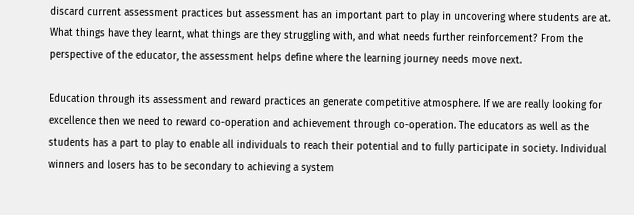discard current assessment practices but assessment has an important part to play in uncovering where students are at. What things have they learnt, what things are they struggling with, and what needs further reinforcement? From the perspective of the educator, the assessment helps define where the learning journey needs move next.

Education through its assessment and reward practices an generate competitive atmosphere. If we are really looking for excellence then we need to reward co-operation and achievement through co-operation. The educators as well as the students has a part to play to enable all individuals to reach their potential and to fully participate in society. Individual winners and losers has to be secondary to achieving a system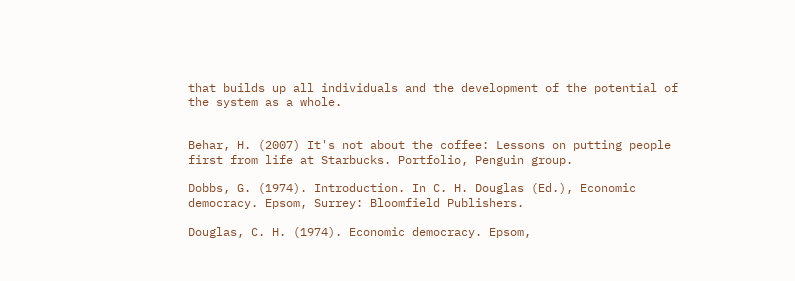that builds up all individuals and the development of the potential of the system as a whole.


Behar, H. (2007) It's not about the coffee: Lessons on putting people first from life at Starbucks. Portfolio, Penguin group.

Dobbs, G. (1974). Introduction. In C. H. Douglas (Ed.), Economic democracy. Epsom, Surrey: Bloomfield Publishers.

Douglas, C. H. (1974). Economic democracy. Epsom,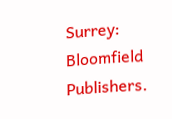Surrey: Bloomfield Publishers.